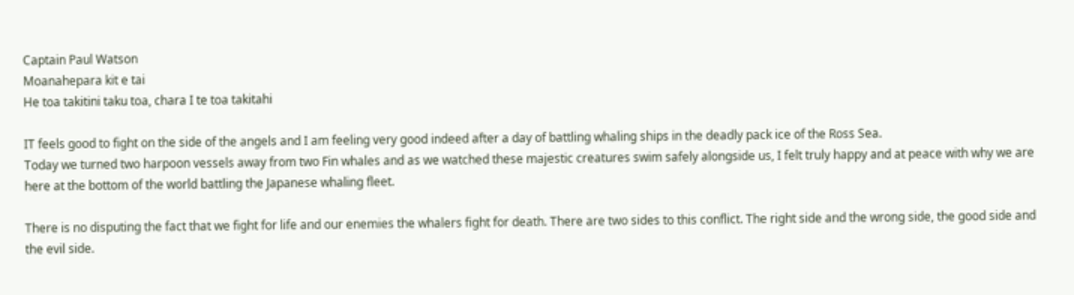Captain Paul Watson
Moanahepara kit e tai
He toa takitini taku toa, chara I te toa takitahi

IT feels good to fight on the side of the angels and I am feeling very good indeed after a day of battling whaling ships in the deadly pack ice of the Ross Sea.
Today we turned two harpoon vessels away from two Fin whales and as we watched these majestic creatures swim safely alongside us, I felt truly happy and at peace with why we are here at the bottom of the world battling the Japanese whaling fleet.

There is no disputing the fact that we fight for life and our enemies the whalers fight for death. There are two sides to this conflict. The right side and the wrong side, the good side and the evil side.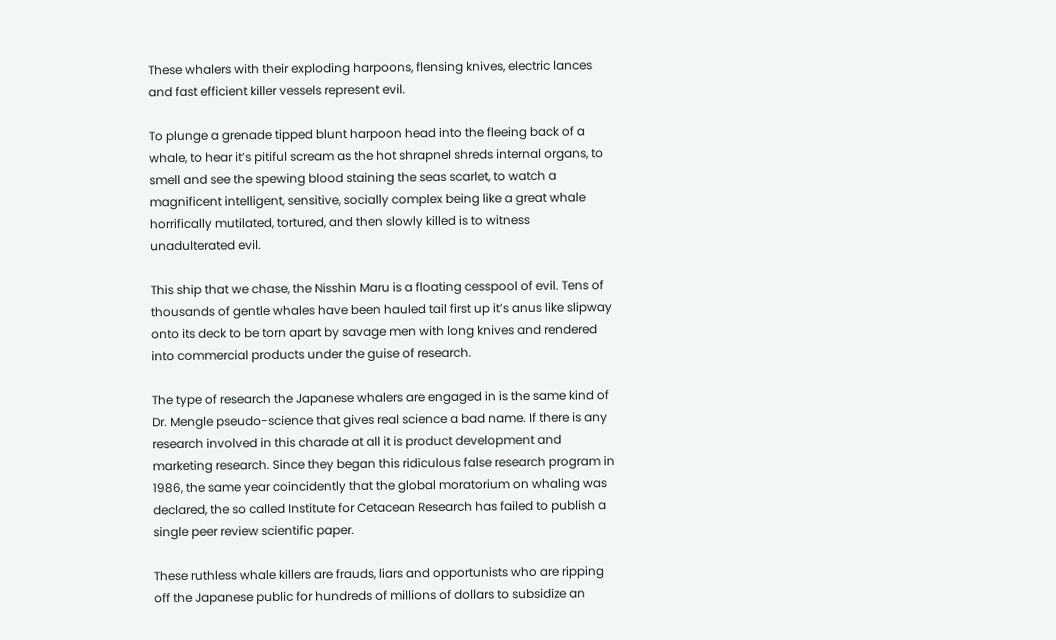These whalers with their exploding harpoons, flensing knives, electric lances and fast efficient killer vessels represent evil.

To plunge a grenade tipped blunt harpoon head into the fleeing back of a whale, to hear it’s pitiful scream as the hot shrapnel shreds internal organs, to smell and see the spewing blood staining the seas scarlet, to watch a magnificent intelligent, sensitive, socially complex being like a great whale horrifically mutilated, tortured, and then slowly killed is to witness unadulterated evil.

This ship that we chase, the Nisshin Maru is a floating cesspool of evil. Tens of thousands of gentle whales have been hauled tail first up it’s anus like slipway onto its deck to be torn apart by savage men with long knives and rendered into commercial products under the guise of research.

The type of research the Japanese whalers are engaged in is the same kind of Dr. Mengle pseudo-science that gives real science a bad name. If there is any research involved in this charade at all it is product development and marketing research. Since they began this ridiculous false research program in 1986, the same year coincidently that the global moratorium on whaling was declared, the so called Institute for Cetacean Research has failed to publish a single peer review scientific paper.

These ruthless whale killers are frauds, liars and opportunists who are ripping off the Japanese public for hundreds of millions of dollars to subsidize an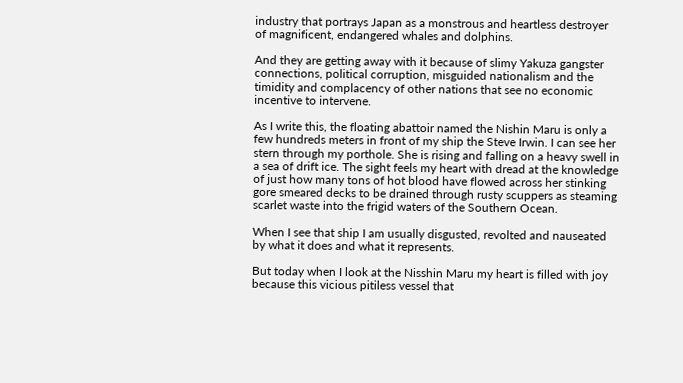industry that portrays Japan as a monstrous and heartless destroyer of magnificent, endangered whales and dolphins.

And they are getting away with it because of slimy Yakuza gangster connections, political corruption, misguided nationalism and the timidity and complacency of other nations that see no economic incentive to intervene.

As I write this, the floating abattoir named the Nishin Maru is only a few hundreds meters in front of my ship the Steve Irwin. I can see her stern through my porthole. She is rising and falling on a heavy swell in a sea of drift ice. The sight feels my heart with dread at the knowledge of just how many tons of hot blood have flowed across her stinking gore smeared decks to be drained through rusty scuppers as steaming scarlet waste into the frigid waters of the Southern Ocean.

When I see that ship I am usually disgusted, revolted and nauseated by what it does and what it represents.

But today when I look at the Nisshin Maru my heart is filled with joy because this vicious pitiless vessel that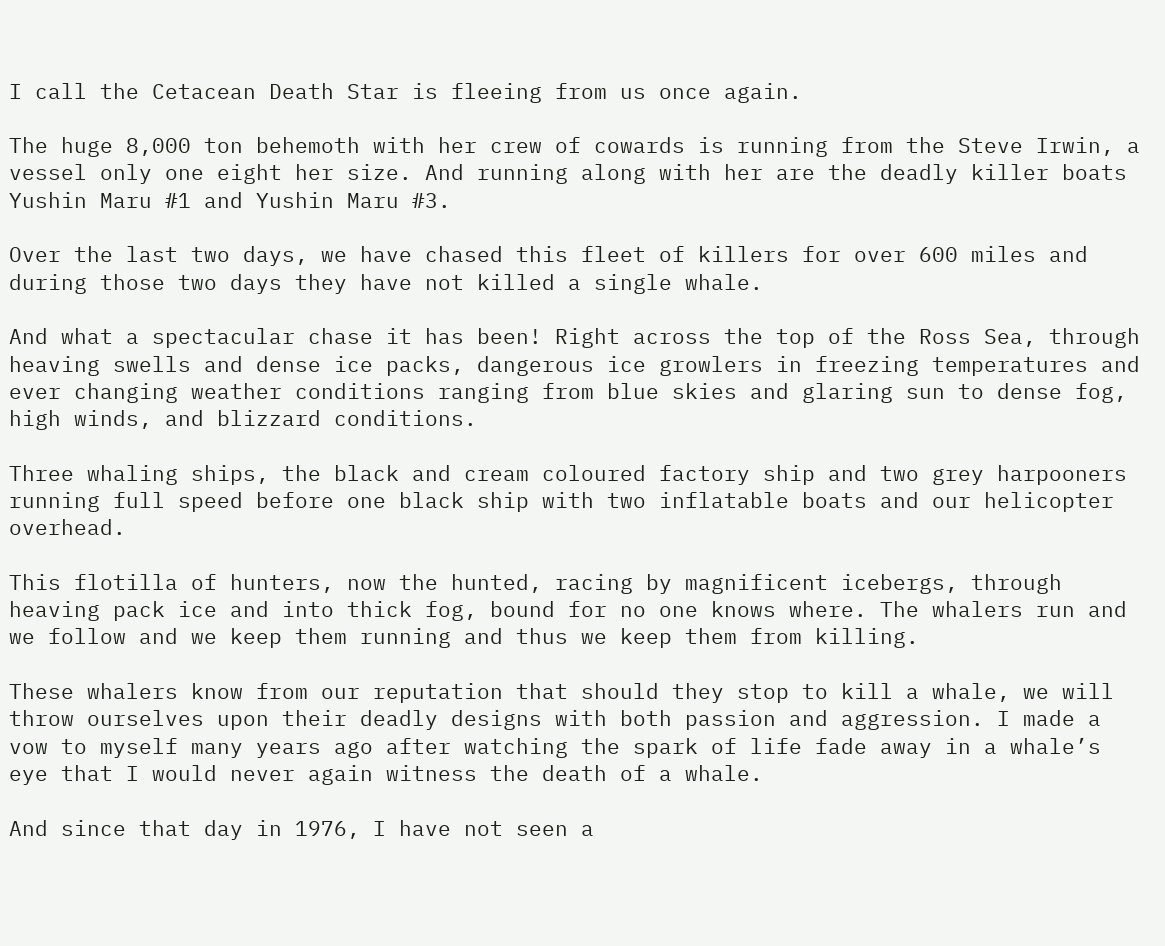I call the Cetacean Death Star is fleeing from us once again.

The huge 8,000 ton behemoth with her crew of cowards is running from the Steve Irwin, a vessel only one eight her size. And running along with her are the deadly killer boats Yushin Maru #1 and Yushin Maru #3.

Over the last two days, we have chased this fleet of killers for over 600 miles and during those two days they have not killed a single whale.

And what a spectacular chase it has been! Right across the top of the Ross Sea, through heaving swells and dense ice packs, dangerous ice growlers in freezing temperatures and ever changing weather conditions ranging from blue skies and glaring sun to dense fog, high winds, and blizzard conditions.

Three whaling ships, the black and cream coloured factory ship and two grey harpooners running full speed before one black ship with two inflatable boats and our helicopter overhead.

This flotilla of hunters, now the hunted, racing by magnificent icebergs, through heaving pack ice and into thick fog, bound for no one knows where. The whalers run and we follow and we keep them running and thus we keep them from killing.

These whalers know from our reputation that should they stop to kill a whale, we will throw ourselves upon their deadly designs with both passion and aggression. I made a vow to myself many years ago after watching the spark of life fade away in a whale’s eye that I would never again witness the death of a whale.

And since that day in 1976, I have not seen a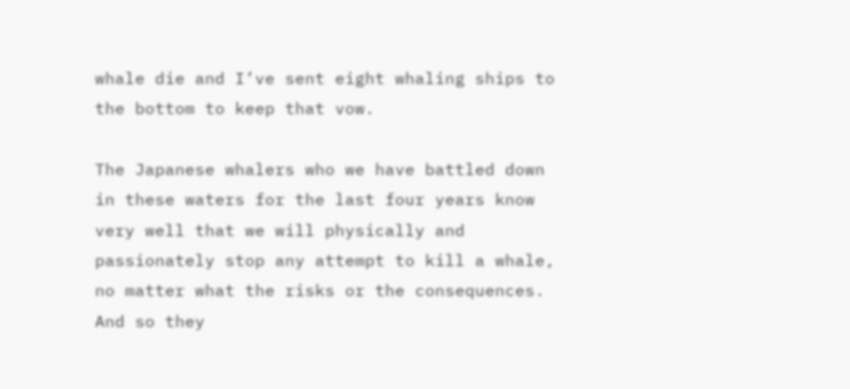whale die and I’ve sent eight whaling ships to the bottom to keep that vow.

The Japanese whalers who we have battled down in these waters for the last four years know very well that we will physically and passionately stop any attempt to kill a whale, no matter what the risks or the consequences. And so they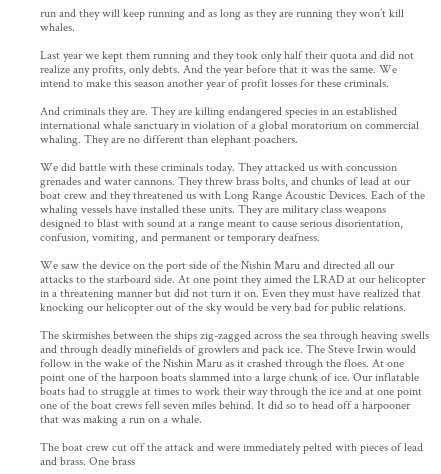run and they will keep running and as long as they are running they won’t kill whales.

Last year we kept them running and they took only half their quota and did not realize any profits, only debts. And the year before that it was the same. We intend to make this season another year of profit losses for these criminals.

And criminals they are. They are killing endangered species in an established international whale sanctuary in violation of a global moratorium on commercial whaling. They are no different than elephant poachers.

We did battle with these criminals today. They attacked us with concussion grenades and water cannons. They threw brass bolts, and chunks of lead at our boat crew and they threatened us with Long Range Acoustic Devices. Each of the whaling vessels have installed these units. They are military class weapons designed to blast with sound at a range meant to cause serious disorientation, confusion, vomiting, and permanent or temporary deafness.

We saw the device on the port side of the Nishin Maru and directed all our attacks to the starboard side. At one point they aimed the LRAD at our helicopter in a threatening manner but did not turn it on. Even they must have realized that knocking our helicopter out of the sky would be very bad for public relations.

The skirmishes between the ships zig-zagged across the sea through heaving swells and through deadly minefields of growlers and pack ice. The Steve Irwin would follow in the wake of the Nishin Maru as it crashed through the floes. At one point one of the harpoon boats slammed into a large chunk of ice. Our inflatable boats had to struggle at times to work their way through the ice and at one point one of the boat crews fell seven miles behind. It did so to head off a harpooner that was making a run on a whale.

The boat crew cut off the attack and were immediately pelted with pieces of lead and brass. One brass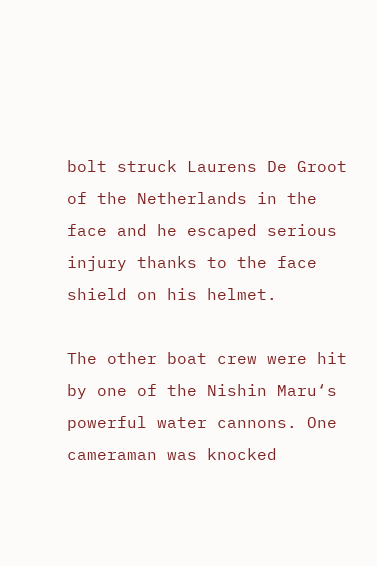bolt struck Laurens De Groot of the Netherlands in the face and he escaped serious injury thanks to the face shield on his helmet.

The other boat crew were hit by one of the Nishin Maru‘s powerful water cannons. One cameraman was knocked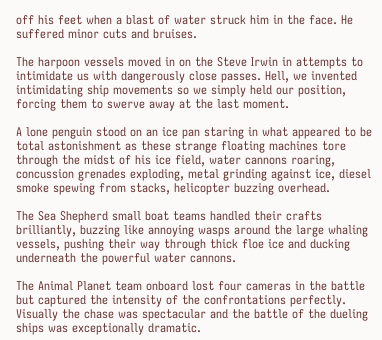off his feet when a blast of water struck him in the face. He suffered minor cuts and bruises.

The harpoon vessels moved in on the Steve Irwin in attempts to intimidate us with dangerously close passes. Hell, we invented intimidating ship movements so we simply held our position, forcing them to swerve away at the last moment.

A lone penguin stood on an ice pan staring in what appeared to be total astonishment as these strange floating machines tore through the midst of his ice field, water cannons roaring, concussion grenades exploding, metal grinding against ice, diesel smoke spewing from stacks, helicopter buzzing overhead.

The Sea Shepherd small boat teams handled their crafts brilliantly, buzzing like annoying wasps around the large whaling vessels, pushing their way through thick floe ice and ducking underneath the powerful water cannons.

The Animal Planet team onboard lost four cameras in the battle but captured the intensity of the confrontations perfectly. Visually the chase was spectacular and the battle of the dueling ships was exceptionally dramatic.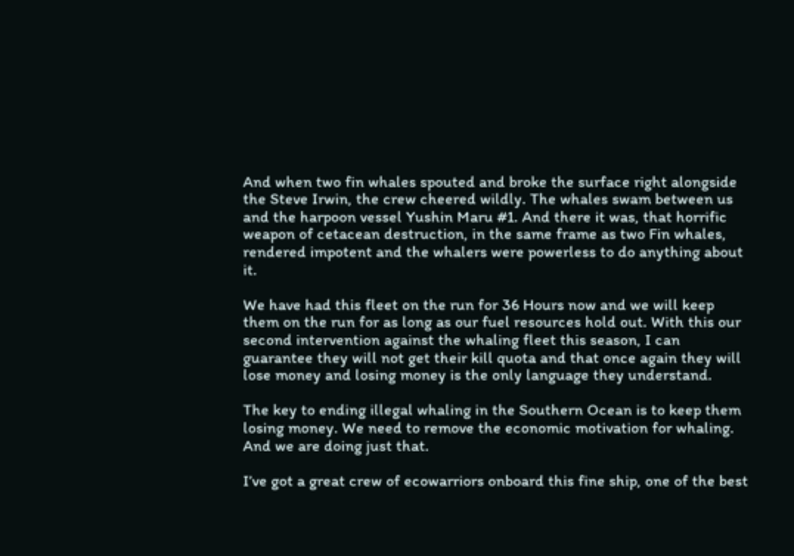And when two fin whales spouted and broke the surface right alongside the Steve Irwin, the crew cheered wildly. The whales swam between us and the harpoon vessel Yushin Maru #1. And there it was, that horrific weapon of cetacean destruction, in the same frame as two Fin whales, rendered impotent and the whalers were powerless to do anything about it.

We have had this fleet on the run for 36 Hours now and we will keep them on the run for as long as our fuel resources hold out. With this our second intervention against the whaling fleet this season, I can guarantee they will not get their kill quota and that once again they will lose money and losing money is the only language they understand.

The key to ending illegal whaling in the Southern Ocean is to keep them losing money. We need to remove the economic motivation for whaling. And we are doing just that.

I’ve got a great crew of ecowarriors onboard this fine ship, one of the best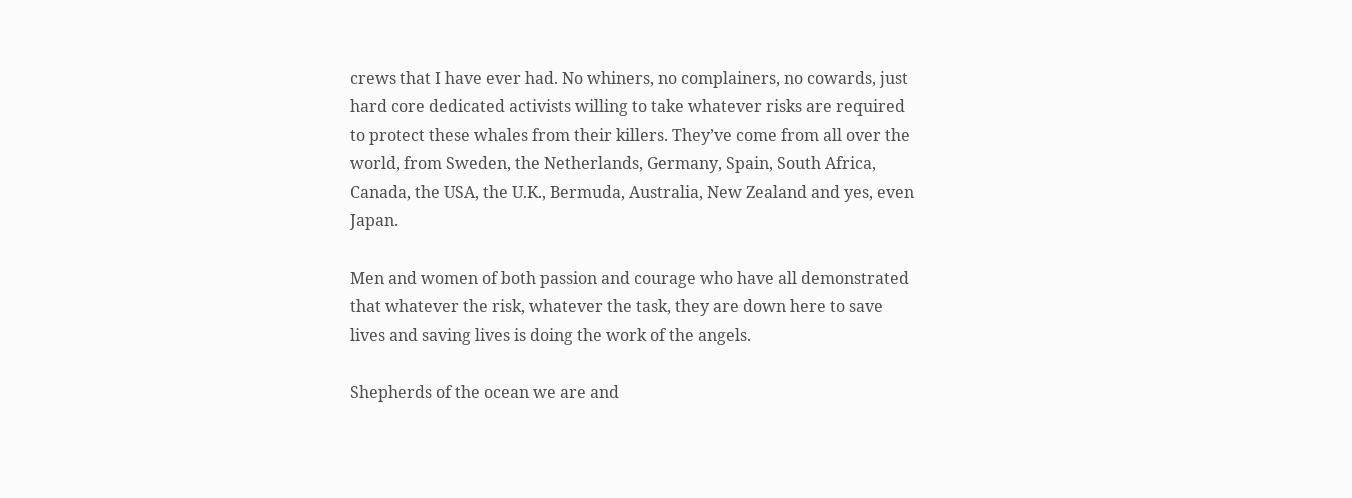crews that I have ever had. No whiners, no complainers, no cowards, just hard core dedicated activists willing to take whatever risks are required to protect these whales from their killers. They’ve come from all over the world, from Sweden, the Netherlands, Germany, Spain, South Africa, Canada, the USA, the U.K., Bermuda, Australia, New Zealand and yes, even Japan.

Men and women of both passion and courage who have all demonstrated that whatever the risk, whatever the task, they are down here to save lives and saving lives is doing the work of the angels.

Shepherds of the ocean we are and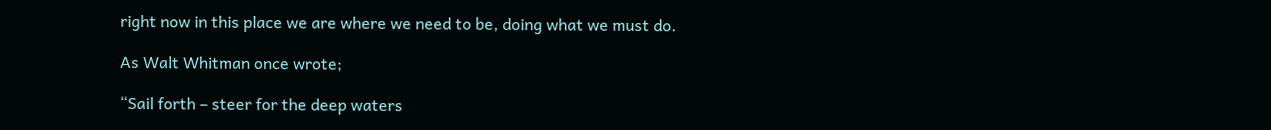right now in this place we are where we need to be, doing what we must do.

As Walt Whitman once wrote;

“Sail forth – steer for the deep waters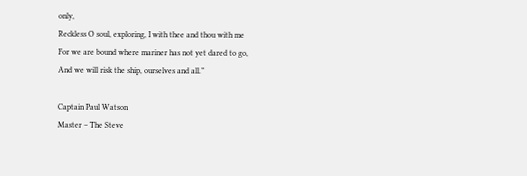only,
Reckless O soul, exploring, I with thee and thou with me
For we are bound where mariner has not yet dared to go,
And we will risk the ship, ourselves and all.”

Captain Paul Watson
Master – The Steve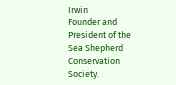Irwin
Founder and President of the
Sea Shepherd Conservation Society.